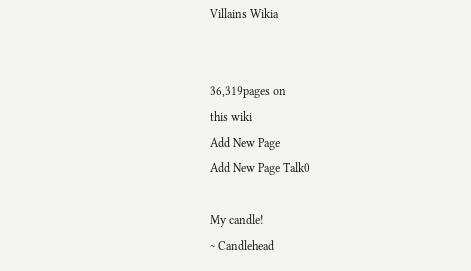Villains Wikia


36,319pages on
this wiki
Add New Page
Add New Page Talk0

My candle!
~ Candlehead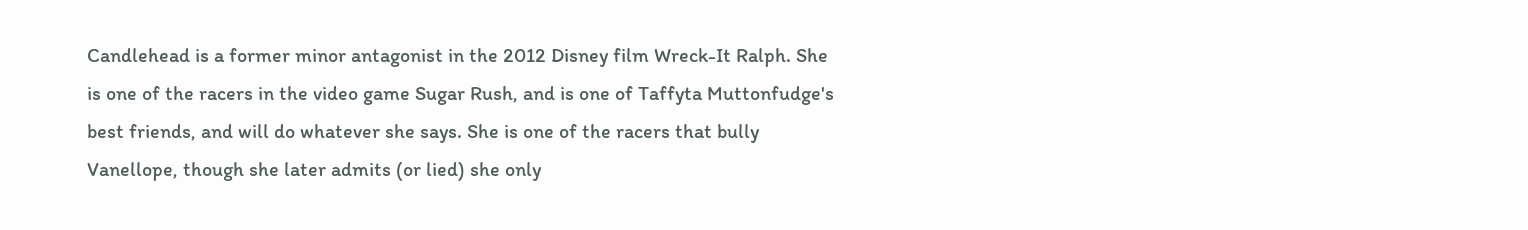Candlehead is a former minor antagonist in the 2012 Disney film Wreck-It Ralph. She is one of the racers in the video game Sugar Rush, and is one of Taffyta Muttonfudge's best friends, and will do whatever she says. She is one of the racers that bully Vanellope, though she later admits (or lied) she only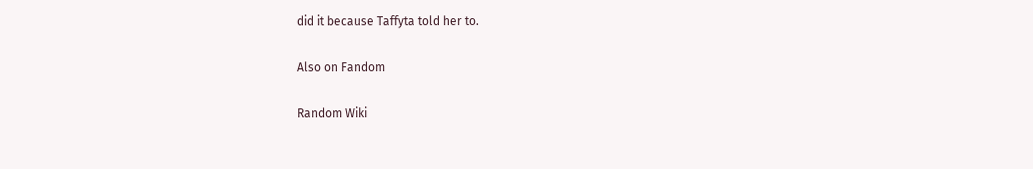did it because Taffyta told her to.

Also on Fandom

Random Wiki